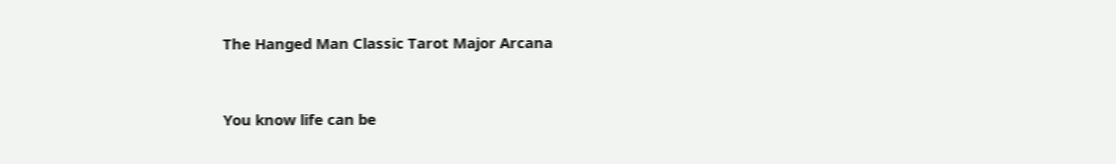The Hanged Man Classic Tarot Major Arcana


You know life can be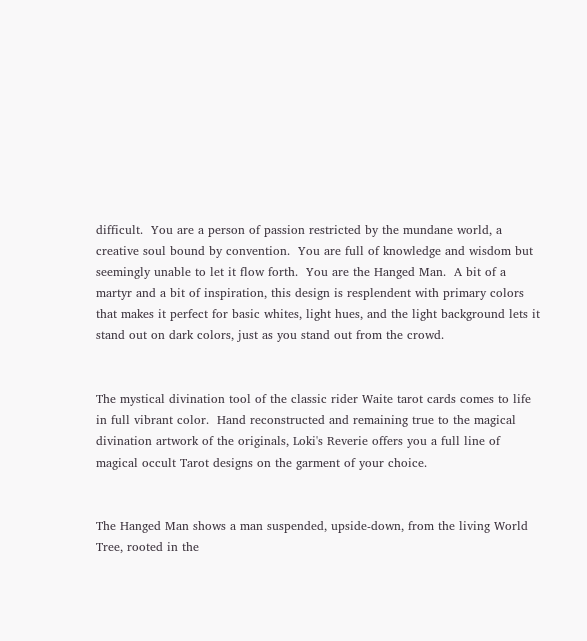difficult.  You are a person of passion restricted by the mundane world, a creative soul bound by convention.  You are full of knowledge and wisdom but seemingly unable to let it flow forth.  You are the Hanged Man.  A bit of a martyr and a bit of inspiration, this design is resplendent with primary colors that makes it perfect for basic whites, light hues, and the light background lets it stand out on dark colors, just as you stand out from the crowd.


The mystical divination tool of the classic rider Waite tarot cards comes to life  in full vibrant color.  Hand reconstructed and remaining true to the magical divination artwork of the originals, Loki's Reverie offers you a full line of magical occult Tarot designs on the garment of your choice.


The Hanged Man shows a man suspended, upside-down, from the living World Tree, rooted in the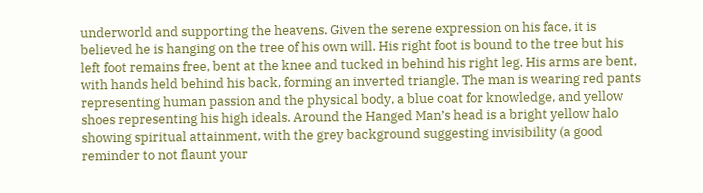underworld and supporting the heavens. Given the serene expression on his face, it is believed he is hanging on the tree of his own will. His right foot is bound to the tree but his left foot remains free, bent at the knee and tucked in behind his right leg. His arms are bent, with hands held behind his back, forming an inverted triangle. The man is wearing red pants representing human passion and the physical body, a blue coat for knowledge, and yellow shoes representing his high ideals. Around the Hanged Man’s head is a bright yellow halo showing spiritual attainment, with the grey background suggesting invisibility (a good reminder to not flaunt your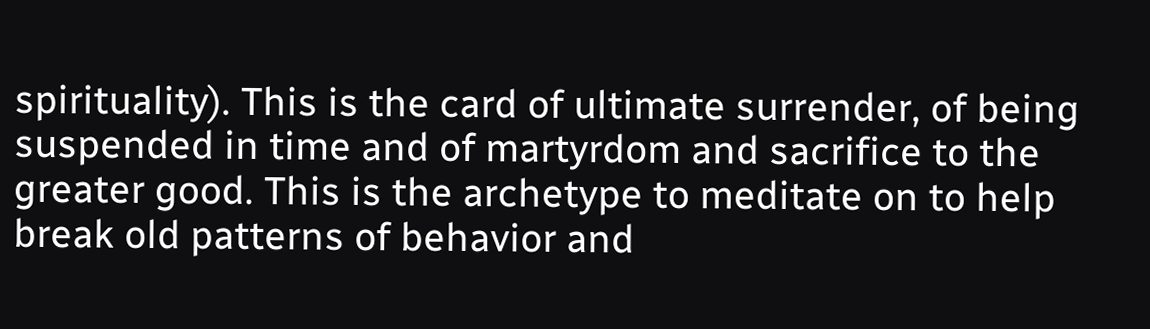spirituality). This is the card of ultimate surrender, of being suspended in time and of martyrdom and sacrifice to the greater good. This is the archetype to meditate on to help break old patterns of behavior and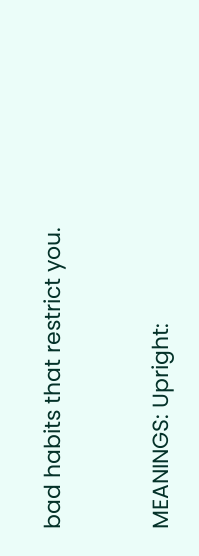bad habits that restrict you.


MEANINGS: Upright: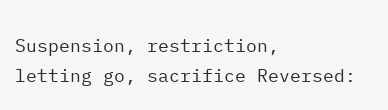Suspension, restriction, letting go, sacrifice Reversed: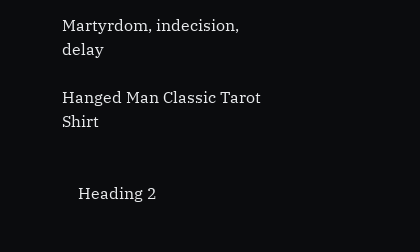Martyrdom, indecision, delay

Hanged Man Classic Tarot Shirt


    Heading 2